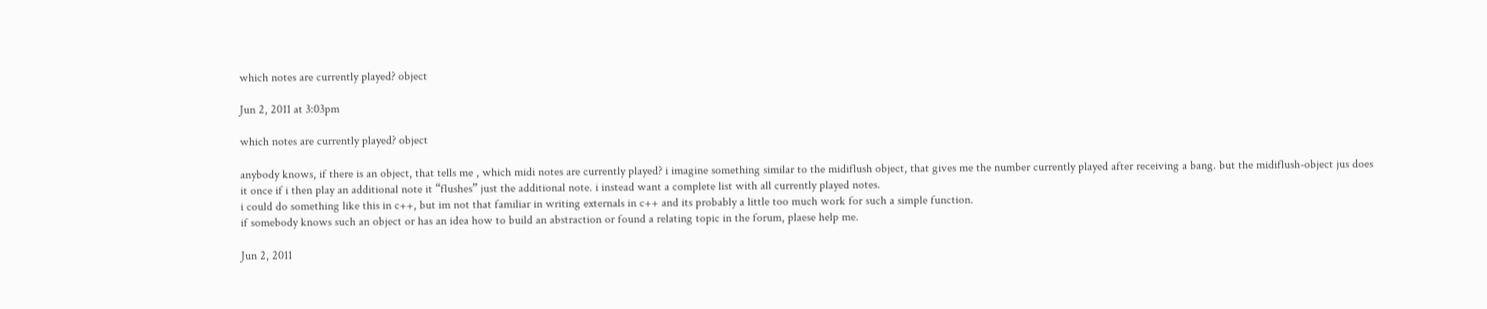which notes are currently played? object

Jun 2, 2011 at 3:03pm

which notes are currently played? object

anybody knows, if there is an object, that tells me , which midi notes are currently played? i imagine something similar to the midiflush object, that gives me the number currently played after receiving a bang. but the midiflush-object jus does it once if i then play an additional note it “flushes” just the additional note. i instead want a complete list with all currently played notes.
i could do something like this in c++, but im not that familiar in writing externals in c++ and its probably a little too much work for such a simple function.
if somebody knows such an object or has an idea how to build an abstraction or found a relating topic in the forum, plaese help me.

Jun 2, 2011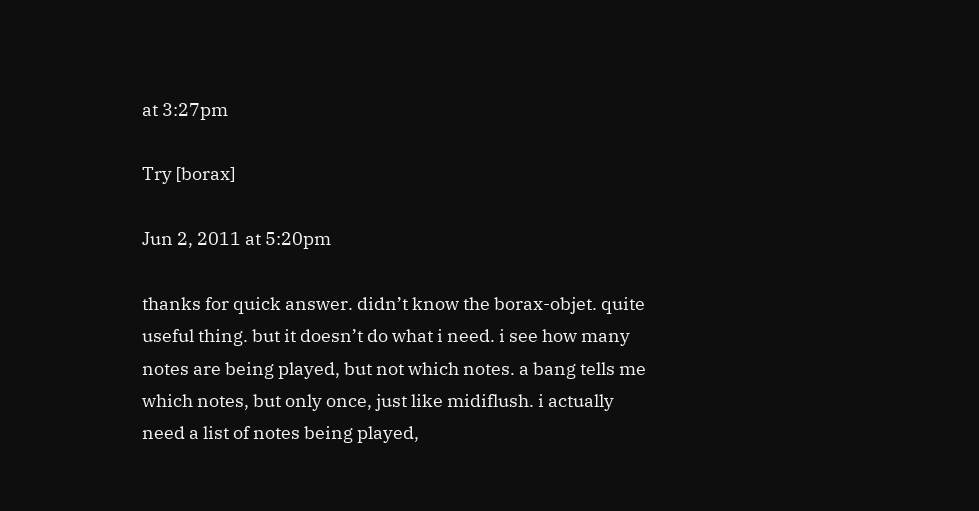at 3:27pm

Try [borax]

Jun 2, 2011 at 5:20pm

thanks for quick answer. didn’t know the borax-objet. quite useful thing. but it doesn’t do what i need. i see how many notes are being played, but not which notes. a bang tells me which notes, but only once, just like midiflush. i actually need a list of notes being played,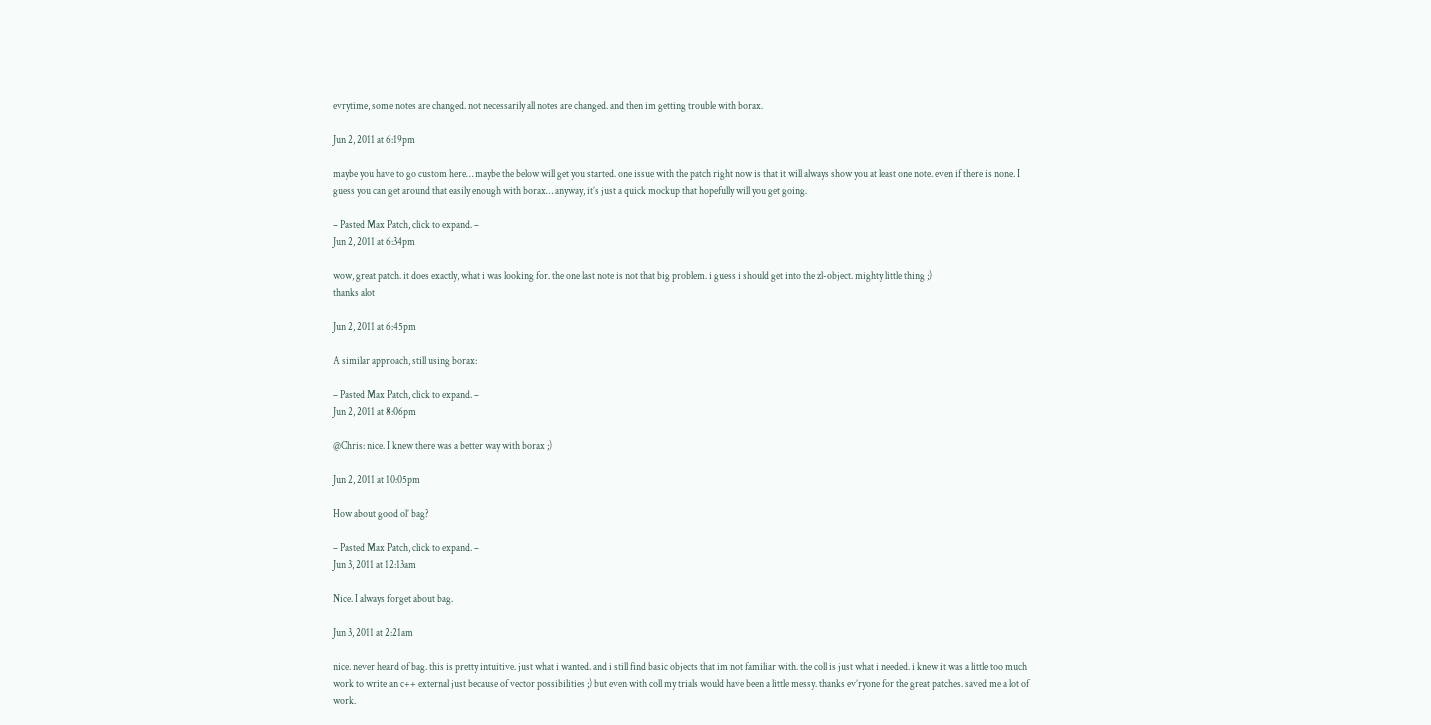evrytime, some notes are changed. not necessarily all notes are changed. and then im getting trouble with borax.

Jun 2, 2011 at 6:19pm

maybe you have to go custom here… maybe the below will get you started. one issue with the patch right now is that it will always show you at least one note. even if there is none. I guess you can get around that easily enough with borax… anyway, it’s just a quick mockup that hopefully will you get going.

– Pasted Max Patch, click to expand. –
Jun 2, 2011 at 6:34pm

wow, great patch. it does exactly, what i was looking for. the one last note is not that big problem. i guess i should get into the zl-object. mighty little thing ;)
thanks alot

Jun 2, 2011 at 6:45pm

A similar approach, still using borax:

– Pasted Max Patch, click to expand. –
Jun 2, 2011 at 8:06pm

@Chris: nice. I knew there was a better way with borax ;)

Jun 2, 2011 at 10:05pm

How about good ol’ bag?

– Pasted Max Patch, click to expand. –
Jun 3, 2011 at 12:13am

Nice. I always forget about bag.

Jun 3, 2011 at 2:21am

nice. never heard of bag. this is pretty intuitive. just what i wanted. and i still find basic objects that im not familiar with. the coll is just what i needed. i knew it was a little too much work to write an c++ external just because of vector possibilities ;) but even with coll my trials would have been a little messy. thanks ev’ryone for the great patches. saved me a lot of work.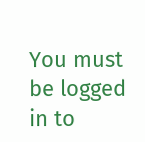You must be logged in to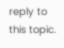reply to this topic.